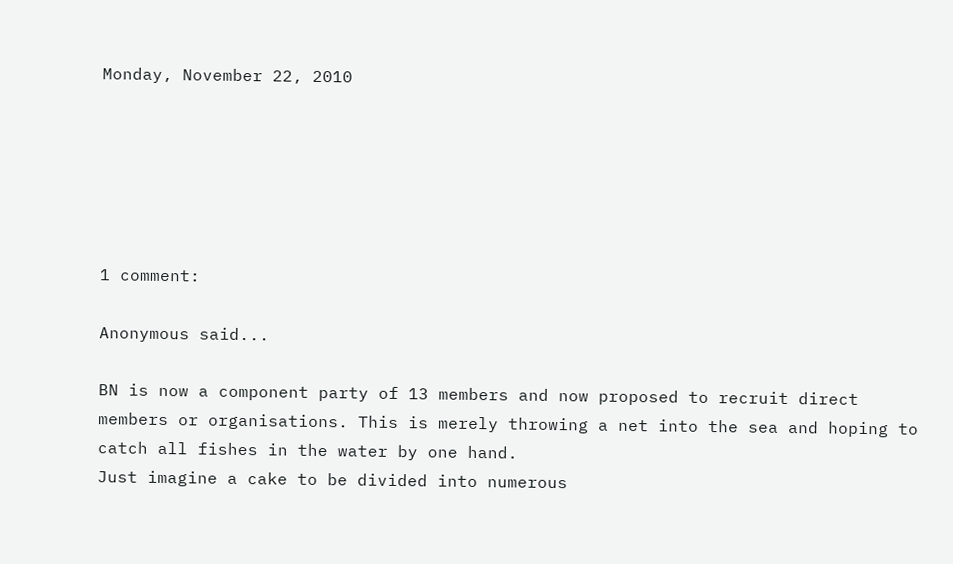Monday, November 22, 2010






1 comment:

Anonymous said...

BN is now a component party of 13 members and now proposed to recruit direct members or organisations. This is merely throwing a net into the sea and hoping to catch all fishes in the water by one hand.
Just imagine a cake to be divided into numerous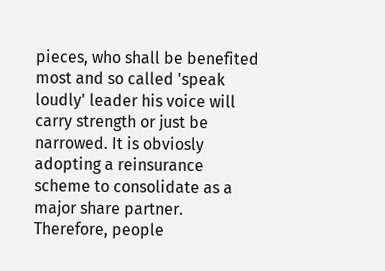pieces, who shall be benefited most and so called 'speak loudly' leader his voice will carry strength or just be narrowed. It is obviosly adopting a reinsurance scheme to consolidate as a major share partner.
Therefore, people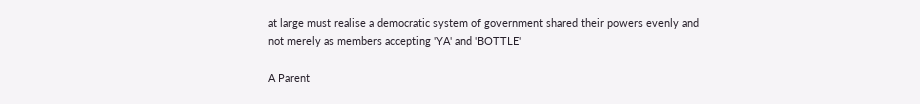at large must realise a democratic system of government shared their powers evenly and not merely as members accepting 'YA' and 'BOTTLE'

A Parent